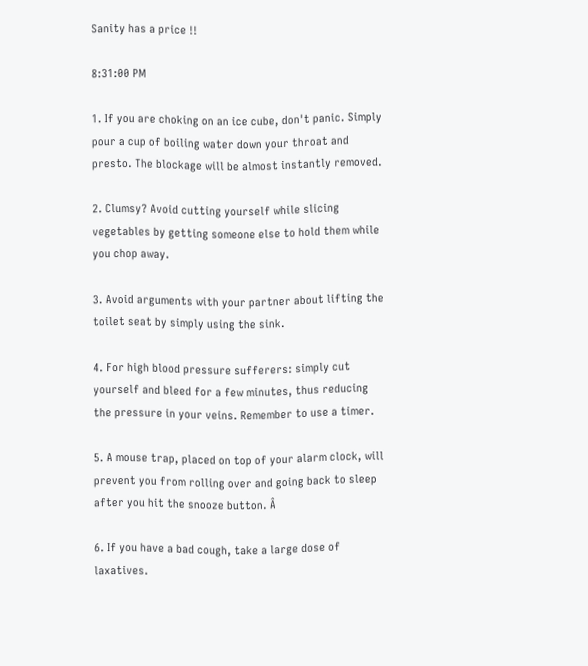Sanity has a price !!

8:31:00 PM

1. If you are choking on an ice cube, don't panic. Simply pour a cup of boiling water down your throat and presto. The blockage will be almost instantly removed.

2. Clumsy? Avoid cutting yourself while slicing vegetables by getting someone else to hold them while you chop away.

3. Avoid arguments with your partner about lifting the toilet seat by simply using the sink.

4. For high blood pressure sufferers: simply cut yourself and bleed for a few minutes, thus reducing the pressure in your veins. Remember to use a timer.

5. A mouse trap, placed on top of your alarm clock, will prevent you from rolling over and going back to sleep after you hit the snooze button. Â

6. If you have a bad cough, take a large dose of laxatives.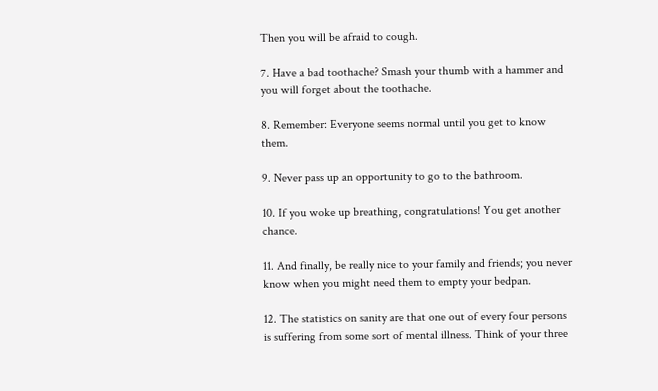Then you will be afraid to cough.

7. Have a bad toothache? Smash your thumb with a hammer and you will forget about the toothache.

8. Remember: Everyone seems normal until you get to know them.

9. Never pass up an opportunity to go to the bathroom.

10. If you woke up breathing, congratulations! You get another chance.

11. And finally, be really nice to your family and friends; you never know when you might need them to empty your bedpan.

12. The statistics on sanity are that one out of every four persons is suffering from some sort of mental illness. Think of your three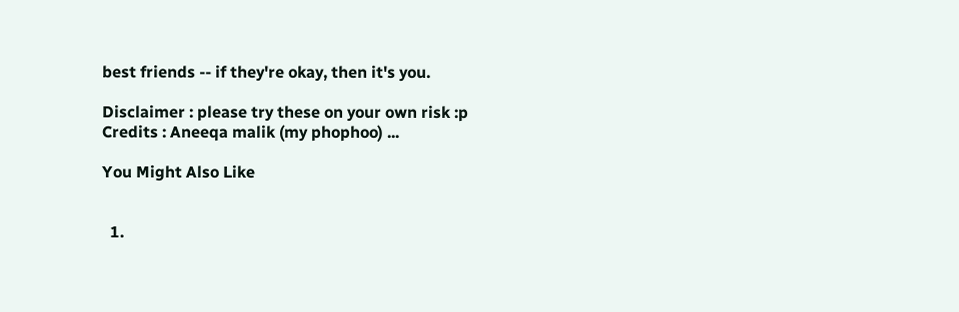best friends -- if they're okay, then it's you.

Disclaimer : please try these on your own risk :p
Credits : Aneeqa malik (my phophoo) ...

You Might Also Like


  1.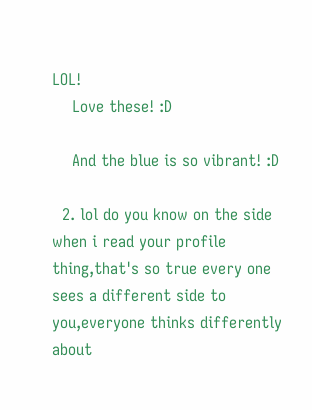LOL!
    Love these! :D

    And the blue is so vibrant! :D

  2. lol do you know on the side when i read your profile thing,that's so true every one sees a different side to you,everyone thinks differently about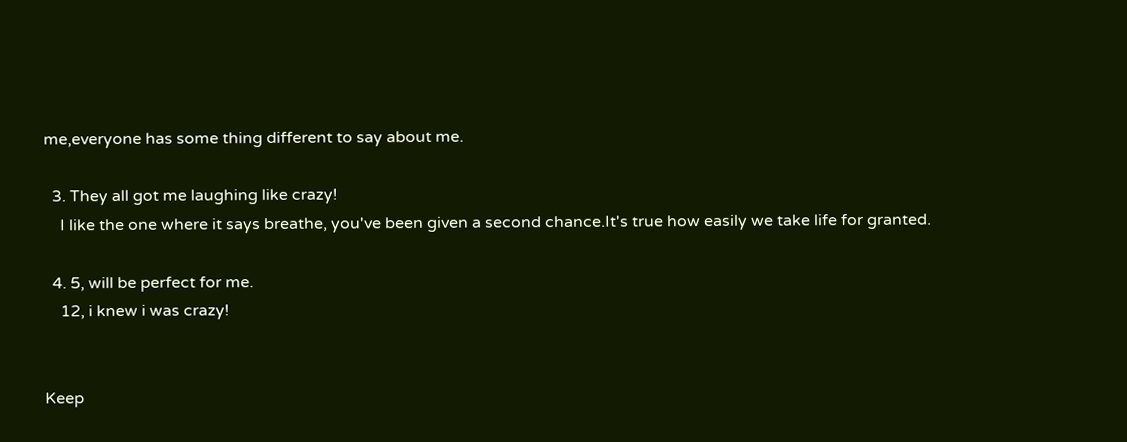me,everyone has some thing different to say about me.

  3. They all got me laughing like crazy!
    I like the one where it says breathe, you've been given a second chance.It's true how easily we take life for granted.

  4. 5, will be perfect for me.
    12, i knew i was crazy!


Keep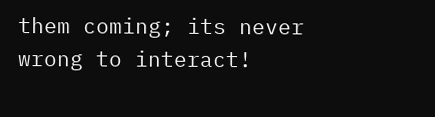them coming; its never wrong to interact!